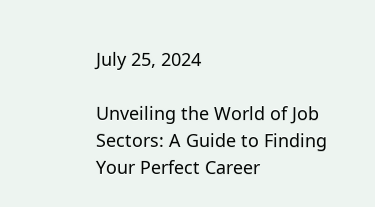July 25, 2024

Unveiling the World of Job Sectors: A Guide to Finding Your Perfect Career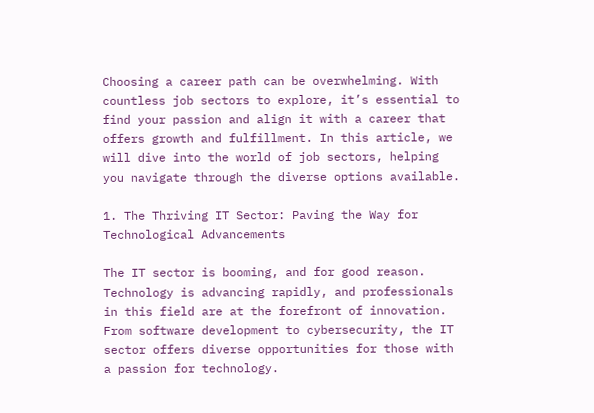Choosing a career path can be overwhelming. With countless job sectors to explore, it’s essential to find your passion and align it with a career that offers growth and fulfillment. In this article, we will dive into the world of job sectors, helping you navigate through the diverse options available.

1. The Thriving IT Sector: Paving the Way for Technological Advancements

The IT sector is booming, and for good reason. Technology is advancing rapidly, and professionals in this field are at the forefront of innovation. From software development to cybersecurity, the IT sector offers diverse opportunities for those with a passion for technology.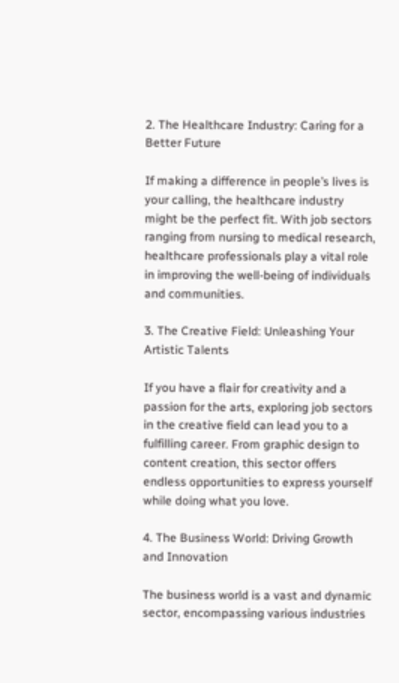2. The Healthcare Industry: Caring for a Better Future

If making a difference in people’s lives is your calling, the healthcare industry might be the perfect fit. With job sectors ranging from nursing to medical research, healthcare professionals play a vital role in improving the well-being of individuals and communities.

3. The Creative Field: Unleashing Your Artistic Talents

If you have a flair for creativity and a passion for the arts, exploring job sectors in the creative field can lead you to a fulfilling career. From graphic design to content creation, this sector offers endless opportunities to express yourself while doing what you love.

4. The Business World: Driving Growth and Innovation

The business world is a vast and dynamic sector, encompassing various industries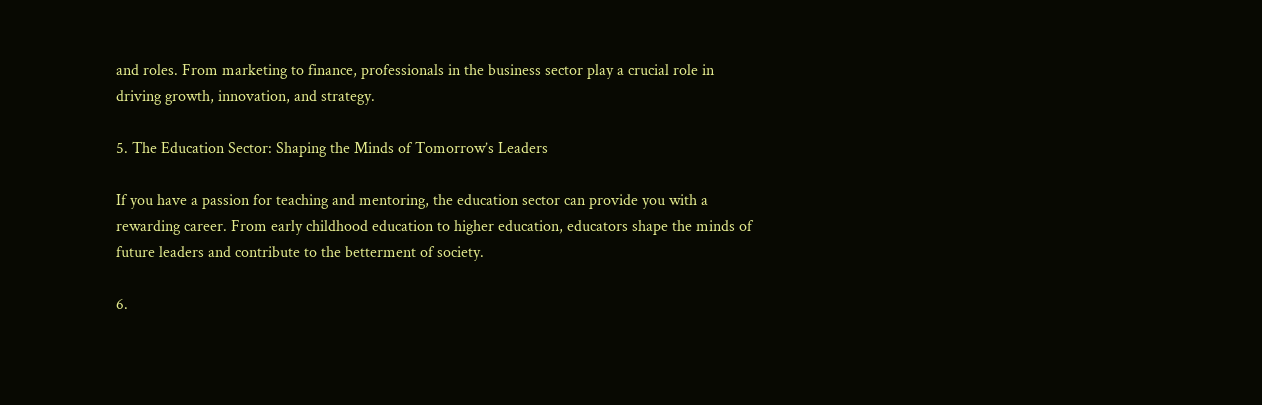and roles. From marketing to finance, professionals in the business sector play a crucial role in driving growth, innovation, and strategy.

5. The Education Sector: Shaping the Minds of Tomorrow’s Leaders

If you have a passion for teaching and mentoring, the education sector can provide you with a rewarding career. From early childhood education to higher education, educators shape the minds of future leaders and contribute to the betterment of society.

6.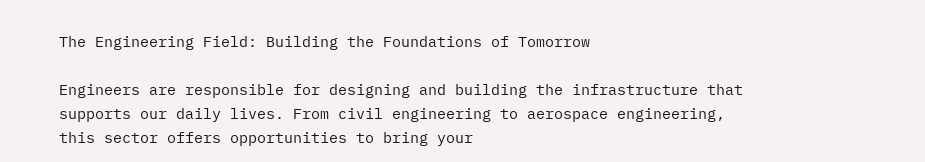The Engineering Field: Building the Foundations of Tomorrow

Engineers are responsible for designing and building the infrastructure that supports our daily lives. From civil engineering to aerospace engineering, this sector offers opportunities to bring your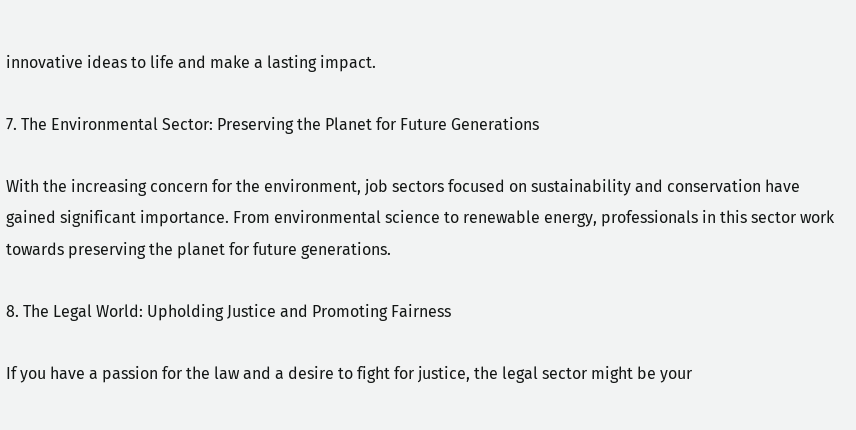innovative ideas to life and make a lasting impact.

7. The Environmental Sector: Preserving the Planet for Future Generations

With the increasing concern for the environment, job sectors focused on sustainability and conservation have gained significant importance. From environmental science to renewable energy, professionals in this sector work towards preserving the planet for future generations.

8. The Legal World: Upholding Justice and Promoting Fairness

If you have a passion for the law and a desire to fight for justice, the legal sector might be your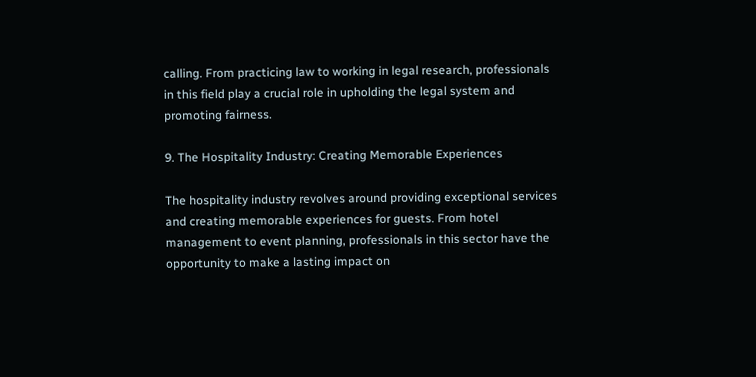calling. From practicing law to working in legal research, professionals in this field play a crucial role in upholding the legal system and promoting fairness.

9. The Hospitality Industry: Creating Memorable Experiences

The hospitality industry revolves around providing exceptional services and creating memorable experiences for guests. From hotel management to event planning, professionals in this sector have the opportunity to make a lasting impact on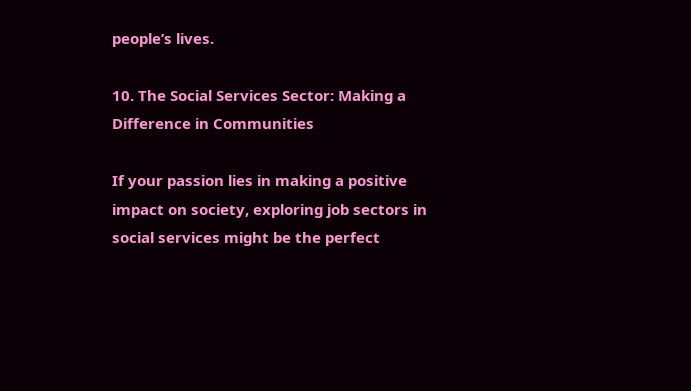people’s lives.

10. The Social Services Sector: Making a Difference in Communities

If your passion lies in making a positive impact on society, exploring job sectors in social services might be the perfect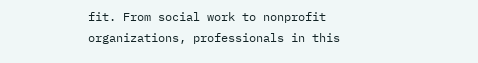fit. From social work to nonprofit organizations, professionals in this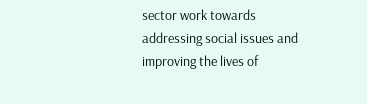sector work towards addressing social issues and improving the lives of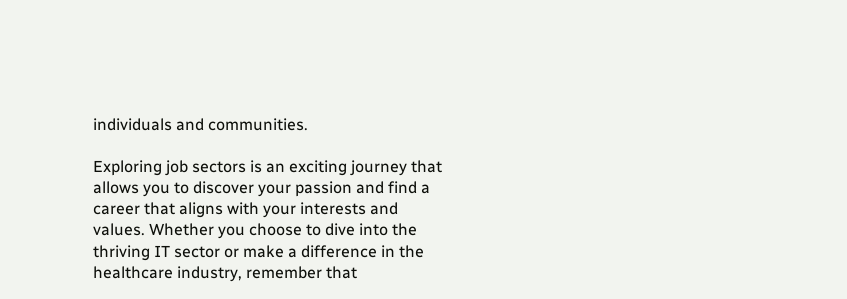individuals and communities.

Exploring job sectors is an exciting journey that allows you to discover your passion and find a career that aligns with your interests and values. Whether you choose to dive into the thriving IT sector or make a difference in the healthcare industry, remember that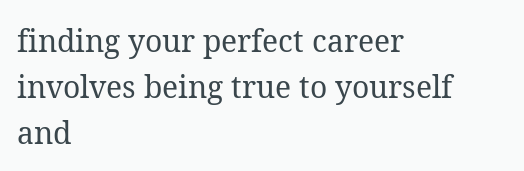finding your perfect career involves being true to yourself and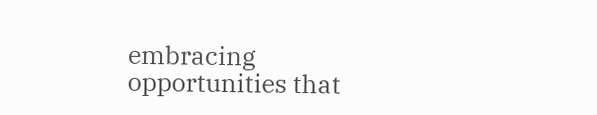embracing opportunities that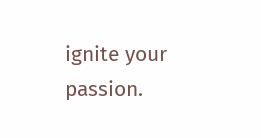ignite your passion.